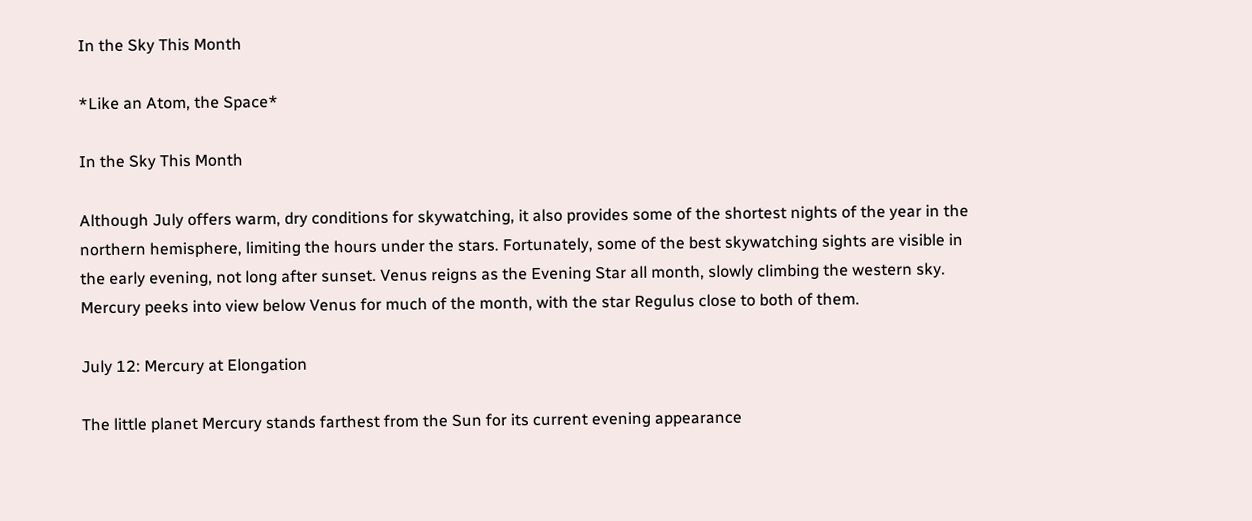In the Sky This Month

*Like an Atom, the Space*

In the Sky This Month

Although July offers warm, dry conditions for skywatching, it also provides some of the shortest nights of the year in the northern hemisphere, limiting the hours under the stars. Fortunately, some of the best skywatching sights are visible in the early evening, not long after sunset. Venus reigns as the Evening Star all month, slowly climbing the western sky. Mercury peeks into view below Venus for much of the month, with the star Regulus close to both of them.

July 12: Mercury at Elongation

The little planet Mercury stands farthest from the Sun for its current evening appearance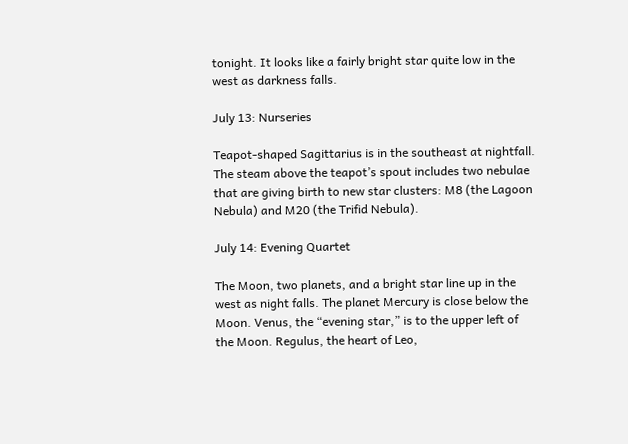tonight. It looks like a fairly bright star quite low in the west as darkness falls.

July 13: Nurseries

Teapot-shaped Sagittarius is in the southeast at nightfall. The steam above the teapot’s spout includes two nebulae that are giving birth to new star clusters: M8 (the Lagoon Nebula) and M20 (the Trifid Nebula).

July 14: Evening Quartet

The Moon, two planets, and a bright star line up in the west as night falls. The planet Mercury is close below the Moon. Venus, the “evening star,” is to the upper left of the Moon. Regulus, the heart of Leo,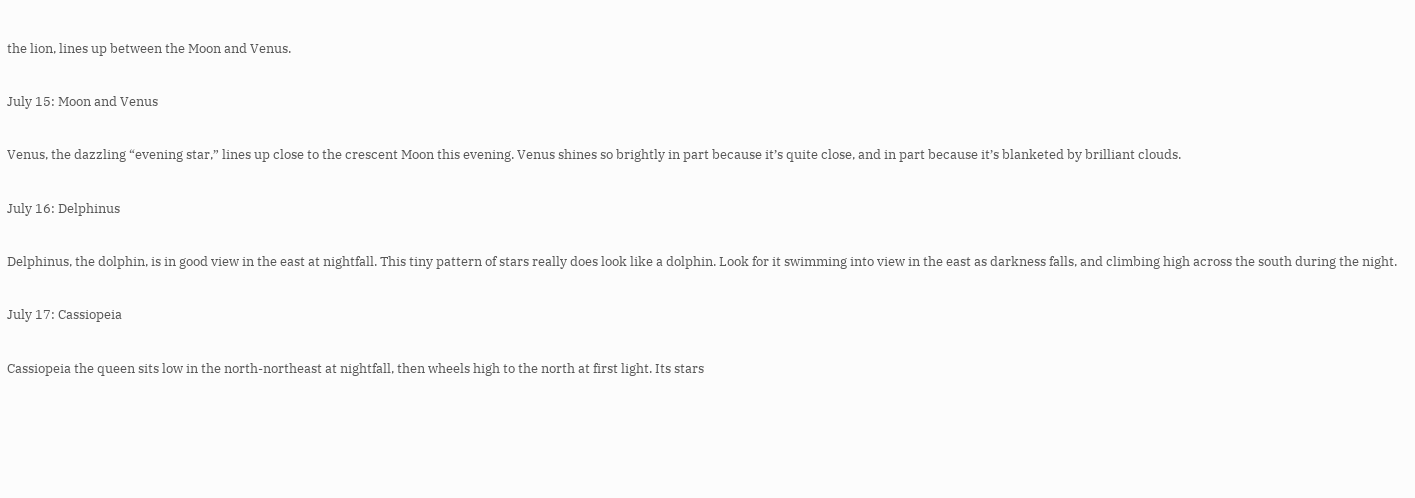the lion, lines up between the Moon and Venus.

July 15: Moon and Venus

Venus, the dazzling “evening star,” lines up close to the crescent Moon this evening. Venus shines so brightly in part because it’s quite close, and in part because it’s blanketed by brilliant clouds.

July 16: Delphinus

Delphinus, the dolphin, is in good view in the east at nightfall. This tiny pattern of stars really does look like a dolphin. Look for it swimming into view in the east as darkness falls, and climbing high across the south during the night.

July 17: Cassiopeia

Cassiopeia the queen sits low in the north-northeast at nightfall, then wheels high to the north at first light. Its stars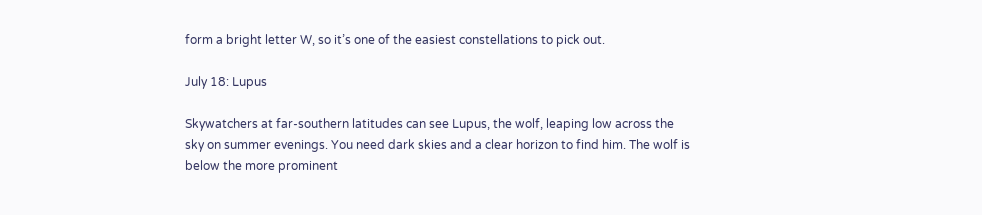form a bright letter W, so it’s one of the easiest constellations to pick out.

July 18: Lupus

Skywatchers at far-southern latitudes can see Lupus, the wolf, leaping low across the sky on summer evenings. You need dark skies and a clear horizon to find him. The wolf is below the more prominent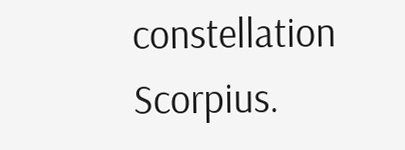constellation Scorpius.